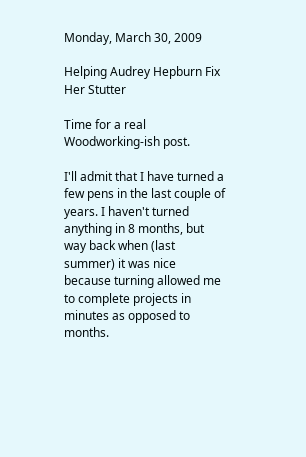Monday, March 30, 2009

Helping Audrey Hepburn Fix Her Stutter

Time for a real Woodworking-ish post.

I'll admit that I have turned a few pens in the last couple of years. I haven't turned anything in 8 months, but way back when (last summer) it was nice because turning allowed me to complete projects in minutes as opposed to months.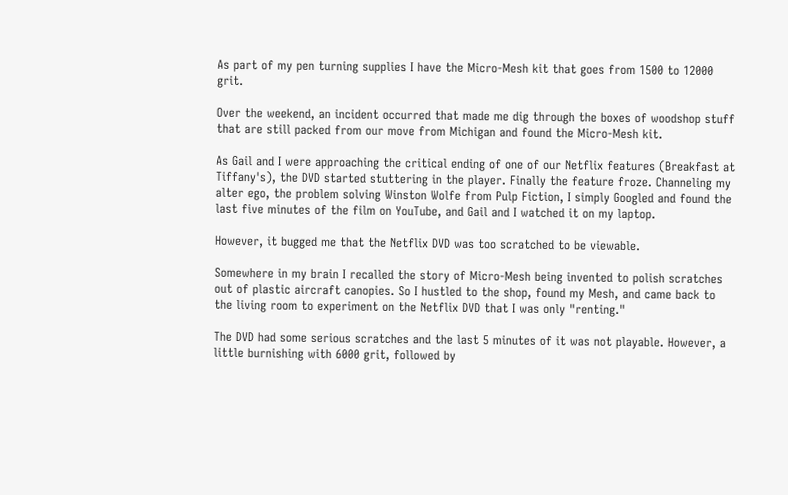As part of my pen turning supplies I have the Micro-Mesh kit that goes from 1500 to 12000 grit.

Over the weekend, an incident occurred that made me dig through the boxes of woodshop stuff that are still packed from our move from Michigan and found the Micro-Mesh kit.

As Gail and I were approaching the critical ending of one of our Netflix features (Breakfast at Tiffany's), the DVD started stuttering in the player. Finally the feature froze. Channeling my alter ego, the problem solving Winston Wolfe from Pulp Fiction, I simply Googled and found the last five minutes of the film on YouTube, and Gail and I watched it on my laptop.

However, it bugged me that the Netflix DVD was too scratched to be viewable.

Somewhere in my brain I recalled the story of Micro-Mesh being invented to polish scratches out of plastic aircraft canopies. So I hustled to the shop, found my Mesh, and came back to the living room to experiment on the Netflix DVD that I was only "renting."

The DVD had some serious scratches and the last 5 minutes of it was not playable. However, a little burnishing with 6000 grit, followed by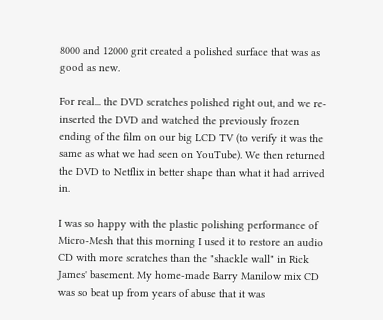8000 and 12000 grit created a polished surface that was as good as new.

For real... the DVD scratches polished right out, and we re-inserted the DVD and watched the previously frozen ending of the film on our big LCD TV (to verify it was the same as what we had seen on YouTube). We then returned the DVD to Netflix in better shape than what it had arrived in.

I was so happy with the plastic polishing performance of Micro-Mesh that this morning I used it to restore an audio CD with more scratches than the "shackle wall" in Rick James' basement. My home-made Barry Manilow mix CD was so beat up from years of abuse that it was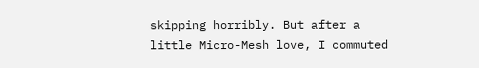skipping horribly. But after a little Micro-Mesh love, I commuted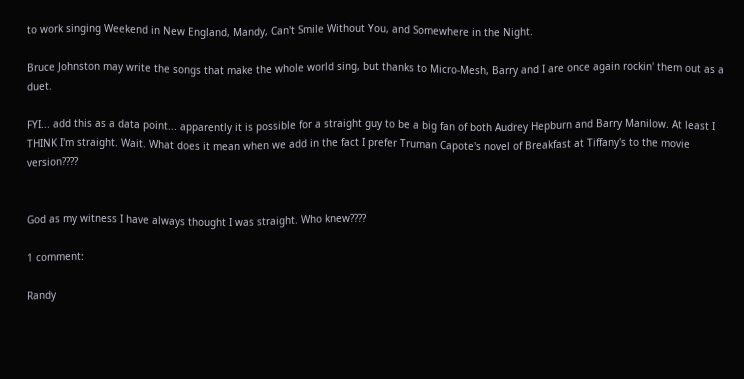to work singing Weekend in New England, Mandy, Can't Smile Without You, and Somewhere in the Night.

Bruce Johnston may write the songs that make the whole world sing, but thanks to Micro-Mesh, Barry and I are once again rockin' them out as a duet.

FYI... add this as a data point... apparently it is possible for a straight guy to be a big fan of both Audrey Hepburn and Barry Manilow. At least I THINK I'm straight. Wait. What does it mean when we add in the fact I prefer Truman Capote's novel of Breakfast at Tiffany's to the movie version????


God as my witness I have always thought I was straight. Who knew????

1 comment:

Randy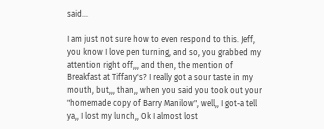said...

I am just not sure how to even respond to this. Jeff, you know I love pen turning, and so, you grabbed my attention right off,,, and then, the mention of Breakfast at Tiffany's? I really got a sour taste in my mouth, but,,, than,, when you said you took out your "homemade copy of Barry Manilow", well,, I got-a tell ya,, I lost my lunch,, Ok I almost lost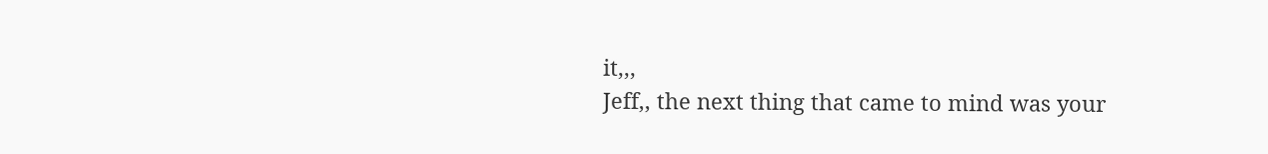it,,,
Jeff,, the next thing that came to mind was your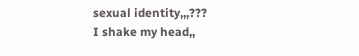sexual identity,,,???
I shake my head,,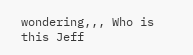wondering,,, Who is this Jeff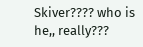Skiver???? who is he,, really???